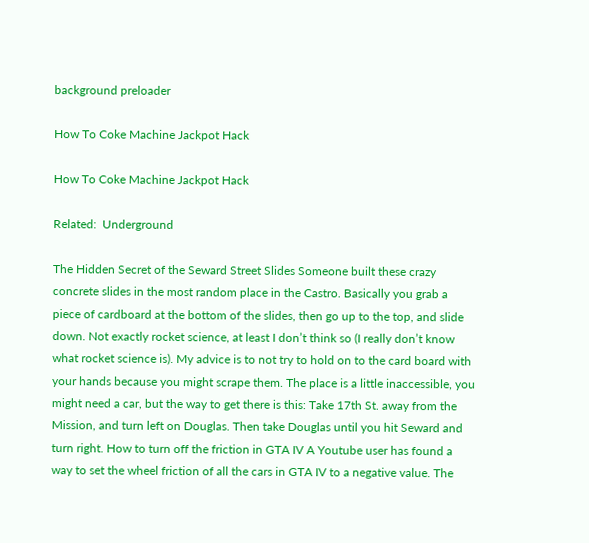background preloader

How To Coke Machine Jackpot Hack

How To Coke Machine Jackpot Hack

Related:  Underground

The Hidden Secret of the Seward Street Slides Someone built these crazy concrete slides in the most random place in the Castro. Basically you grab a piece of cardboard at the bottom of the slides, then go up to the top, and slide down. Not exactly rocket science, at least I don’t think so (I really don’t know what rocket science is). My advice is to not try to hold on to the card board with your hands because you might scrape them. The place is a little inaccessible, you might need a car, but the way to get there is this: Take 17th St. away from the Mission, and turn left on Douglas. Then take Douglas until you hit Seward and turn right. How to turn off the friction in GTA IV A Youtube user has found a way to set the wheel friction of all the cars in GTA IV to a negative value. The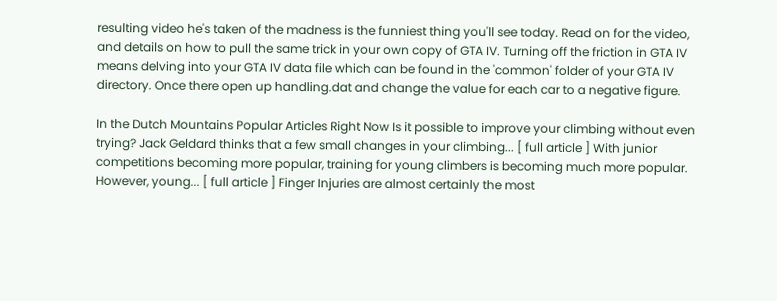resulting video he's taken of the madness is the funniest thing you'll see today. Read on for the video, and details on how to pull the same trick in your own copy of GTA IV. Turning off the friction in GTA IV means delving into your GTA IV data file which can be found in the 'common' folder of your GTA IV directory. Once there open up handling.dat and change the value for each car to a negative figure.

In the Dutch Mountains Popular Articles Right Now Is it possible to improve your climbing without even trying? Jack Geldard thinks that a few small changes in your climbing... [ full article ] With junior competitions becoming more popular, training for young climbers is becoming much more popular. However, young... [ full article ] Finger Injuries are almost certainly the most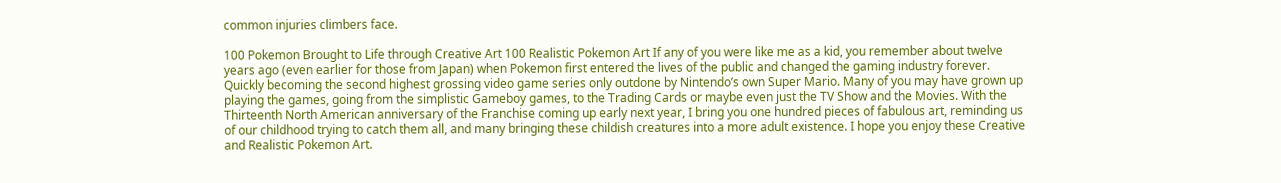common injuries climbers face.

100 Pokemon Brought to Life through Creative Art 100 Realistic Pokemon Art If any of you were like me as a kid, you remember about twelve years ago (even earlier for those from Japan) when Pokemon first entered the lives of the public and changed the gaming industry forever. Quickly becoming the second highest grossing video game series only outdone by Nintendo’s own Super Mario. Many of you may have grown up playing the games, going from the simplistic Gameboy games, to the Trading Cards or maybe even just the TV Show and the Movies. With the Thirteenth North American anniversary of the Franchise coming up early next year, I bring you one hundred pieces of fabulous art, reminding us of our childhood trying to catch them all, and many bringing these childish creatures into a more adult existence. I hope you enjoy these Creative and Realistic Pokemon Art.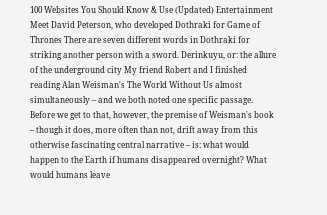100 Websites You Should Know & Use (Updated) Entertainment Meet David Peterson, who developed Dothraki for Game of Thrones There are seven different words in Dothraki for striking another person with a sword. Derinkuyu, or: the allure of the underground city My friend Robert and I finished reading Alan Weisman's The World Without Us almost simultaneously – and we both noted one specific passage. Before we get to that, however, the premise of Weisman's book – though it does, more often than not, drift away from this otherwise fascinating central narrative – is: what would happen to the Earth if humans disappeared overnight? What would humans leave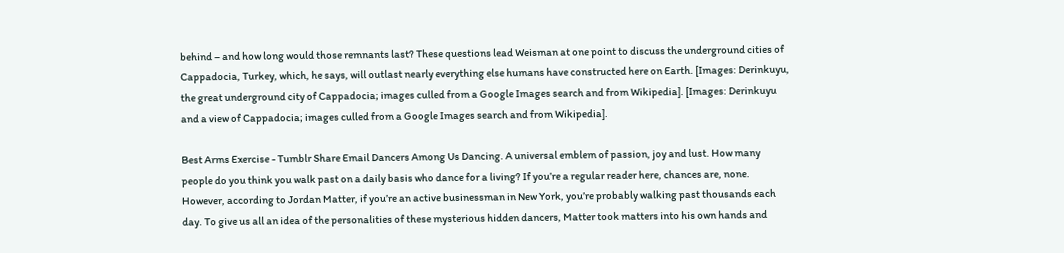behind – and how long would those remnants last? These questions lead Weisman at one point to discuss the underground cities of Cappadocia, Turkey, which, he says, will outlast nearly everything else humans have constructed here on Earth. [Images: Derinkuyu, the great underground city of Cappadocia; images culled from a Google Images search and from Wikipedia]. [Images: Derinkuyu and a view of Cappadocia; images culled from a Google Images search and from Wikipedia].

Best Arms Exercise - Tumblr Share Email Dancers Among Us Dancing. A universal emblem of passion, joy and lust. How many people do you think you walk past on a daily basis who dance for a living? If you’re a regular reader here, chances are, none. However, according to Jordan Matter, if you’re an active businessman in New York, you’re probably walking past thousands each day. To give us all an idea of the personalities of these mysterious hidden dancers, Matter took matters into his own hands and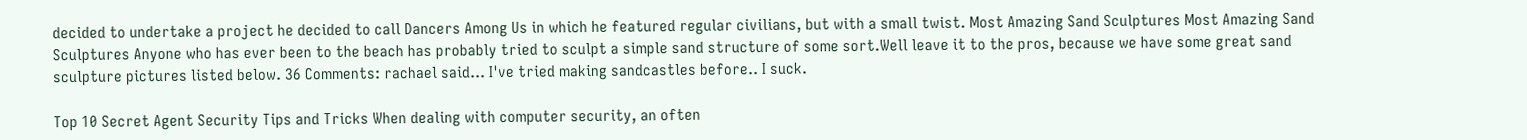decided to undertake a project he decided to call Dancers Among Us in which he featured regular civilians, but with a small twist. Most Amazing Sand Sculptures Most Amazing Sand Sculptures Anyone who has ever been to the beach has probably tried to sculpt a simple sand structure of some sort.Well leave it to the pros, because we have some great sand sculpture pictures listed below. 36 Comments: rachael said... I've tried making sandcastles before.. I suck.

Top 10 Secret Agent Security Tips and Tricks When dealing with computer security, an often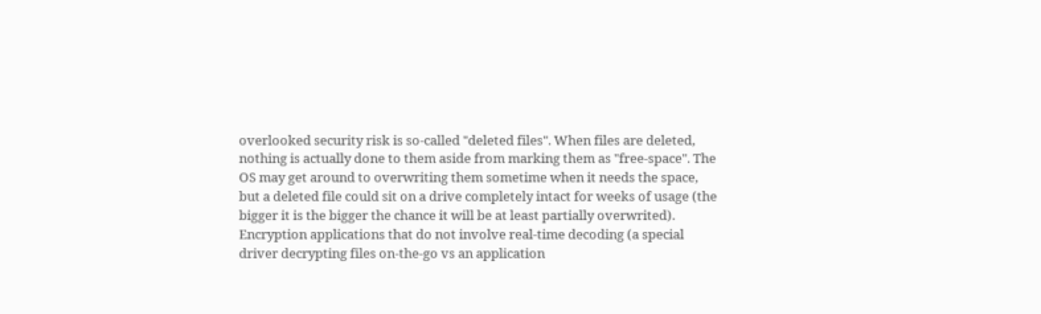overlooked security risk is so-called "deleted files". When files are deleted, nothing is actually done to them aside from marking them as "free-space". The OS may get around to overwriting them sometime when it needs the space, but a deleted file could sit on a drive completely intact for weeks of usage (the bigger it is the bigger the chance it will be at least partially overwrited). Encryption applications that do not involve real-time decoding (a special driver decrypting files on-the-go vs an application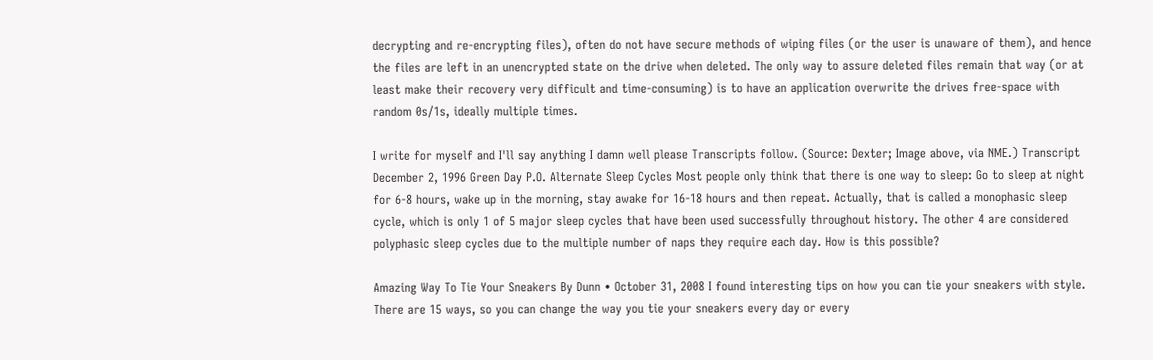decrypting and re-encrypting files), often do not have secure methods of wiping files (or the user is unaware of them), and hence the files are left in an unencrypted state on the drive when deleted. The only way to assure deleted files remain that way (or at least make their recovery very difficult and time-consuming) is to have an application overwrite the drives free-space with random 0s/1s, ideally multiple times.

I write for myself and I'll say anything I damn well please Transcripts follow. (Source: Dexter; Image above, via NME.) Transcript December 2, 1996 Green Day P.O. Alternate Sleep Cycles Most people only think that there is one way to sleep: Go to sleep at night for 6-8 hours, wake up in the morning, stay awake for 16-18 hours and then repeat. Actually, that is called a monophasic sleep cycle, which is only 1 of 5 major sleep cycles that have been used successfully throughout history. The other 4 are considered polyphasic sleep cycles due to the multiple number of naps they require each day. How is this possible?

Amazing Way To Tie Your Sneakers By Dunn • October 31, 2008 I found interesting tips on how you can tie your sneakers with style. There are 15 ways, so you can change the way you tie your sneakers every day or every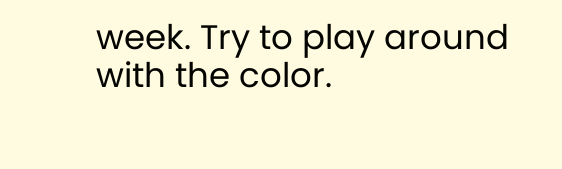week. Try to play around with the color.